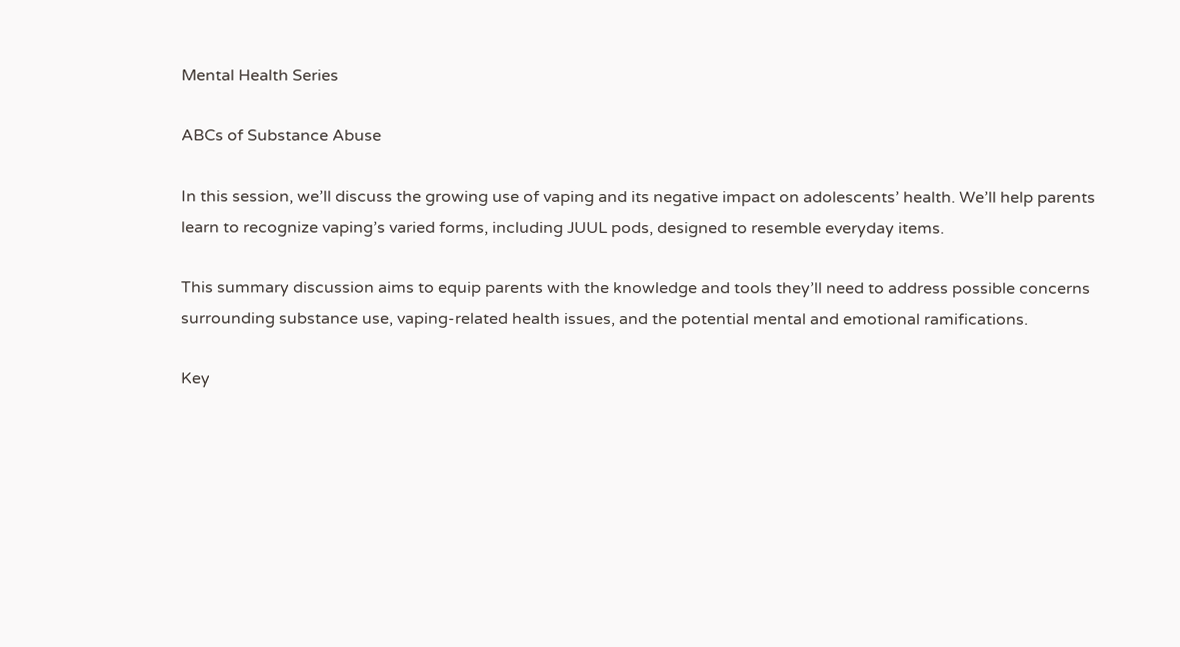Mental Health Series

ABCs of Substance Abuse

In this session, we’ll discuss the growing use of vaping and its negative impact on adolescents’ health. We’ll help parents learn to recognize vaping’s varied forms, including JUUL pods, designed to resemble everyday items.

This summary discussion aims to equip parents with the knowledge and tools they’ll need to address possible concerns surrounding substance use, vaping-related health issues, and the potential mental and emotional ramifications.

Key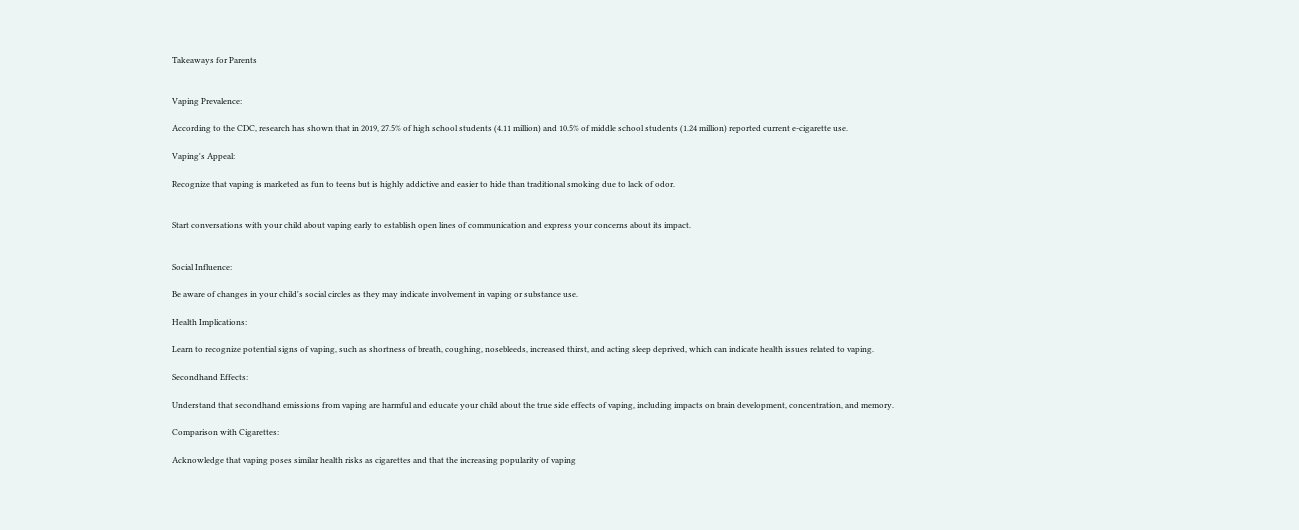Takeaways for Parents


Vaping Prevalence:

According to the CDC, research has shown that in 2019, 27.5% of high school students (4.11 million) and 10.5% of middle school students (1.24 million) reported current e-cigarette use.

Vaping's Appeal:

Recognize that vaping is marketed as fun to teens but is highly addictive and easier to hide than traditional smoking due to lack of odor.


Start conversations with your child about vaping early to establish open lines of communication and express your concerns about its impact.


Social Influence:

Be aware of changes in your child's social circles as they may indicate involvement in vaping or substance use.

Health Implications:

Learn to recognize potential signs of vaping, such as shortness of breath, coughing, nosebleeds, increased thirst, and acting sleep deprived, which can indicate health issues related to vaping.

Secondhand Effects:

Understand that secondhand emissions from vaping are harmful and educate your child about the true side effects of vaping, including impacts on brain development, concentration, and memory.

Comparison with Cigarettes:

Acknowledge that vaping poses similar health risks as cigarettes and that the increasing popularity of vaping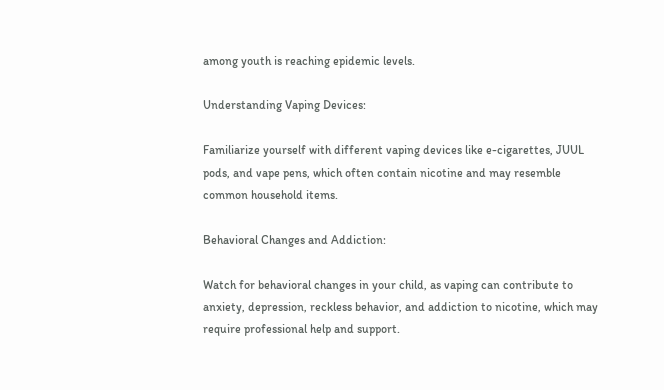among youth is reaching epidemic levels.

Understanding Vaping Devices:

Familiarize yourself with different vaping devices like e-cigarettes, JUUL pods, and vape pens, which often contain nicotine and may resemble common household items.

Behavioral Changes and Addiction:

Watch for behavioral changes in your child, as vaping can contribute to anxiety, depression, reckless behavior, and addiction to nicotine, which may require professional help and support.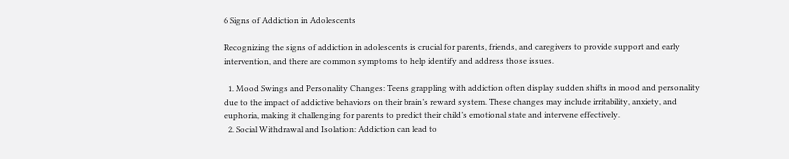6 Signs of Addiction in Adolescents

Recognizing the signs of addiction in adolescents is crucial for parents, friends, and caregivers to provide support and early intervention, and there are common symptoms to help identify and address those issues.

  1. Mood Swings and Personality Changes: Teens grappling with addiction often display sudden shifts in mood and personality due to the impact of addictive behaviors on their brain’s reward system. These changes may include irritability, anxiety, and euphoria, making it challenging for parents to predict their child’s emotional state and intervene effectively.
  2. Social Withdrawal and Isolation: Addiction can lead to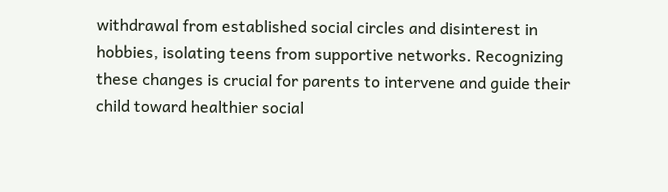withdrawal from established social circles and disinterest in hobbies, isolating teens from supportive networks. Recognizing these changes is crucial for parents to intervene and guide their child toward healthier social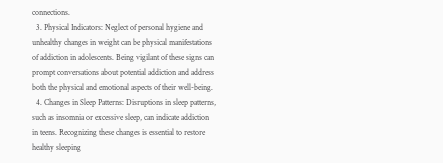connections.
  3. Physical Indicators: Neglect of personal hygiene and unhealthy changes in weight can be physical manifestations of addiction in adolescents. Being vigilant of these signs can prompt conversations about potential addiction and address both the physical and emotional aspects of their well-being.
  4. Changes in Sleep Patterns: Disruptions in sleep patterns, such as insomnia or excessive sleep, can indicate addiction in teens. Recognizing these changes is essential to restore healthy sleeping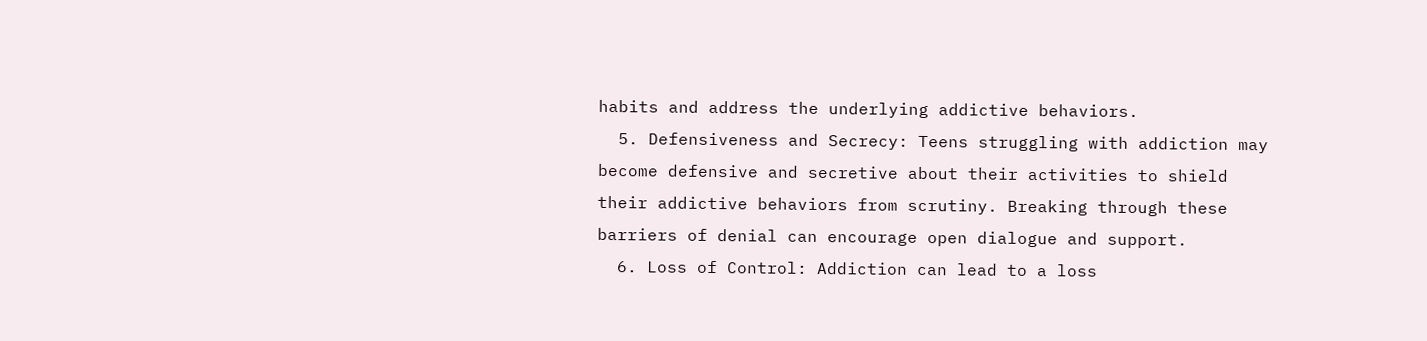habits and address the underlying addictive behaviors.
  5. Defensiveness and Secrecy: Teens struggling with addiction may become defensive and secretive about their activities to shield their addictive behaviors from scrutiny. Breaking through these barriers of denial can encourage open dialogue and support.
  6. Loss of Control: Addiction can lead to a loss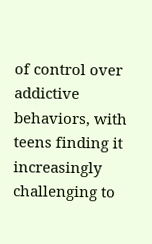of control over addictive behaviors, with teens finding it increasingly challenging to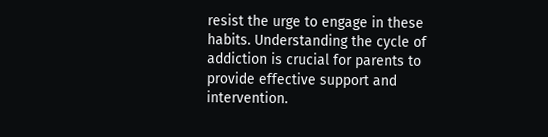resist the urge to engage in these habits. Understanding the cycle of addiction is crucial for parents to provide effective support and intervention.